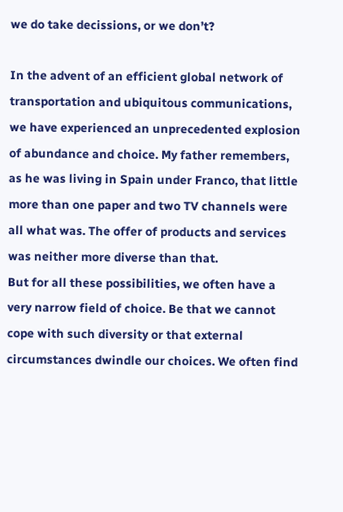we do take decissions, or we don’t?

In the advent of an efficient global network of transportation and ubiquitous communications, we have experienced an unprecedented explosion of abundance and choice. My father remembers, as he was living in Spain under Franco, that little more than one paper and two TV channels were all what was. The offer of products and services was neither more diverse than that.
But for all these possibilities, we often have a very narrow field of choice. Be that we cannot cope with such diversity or that external circumstances dwindle our choices. We often find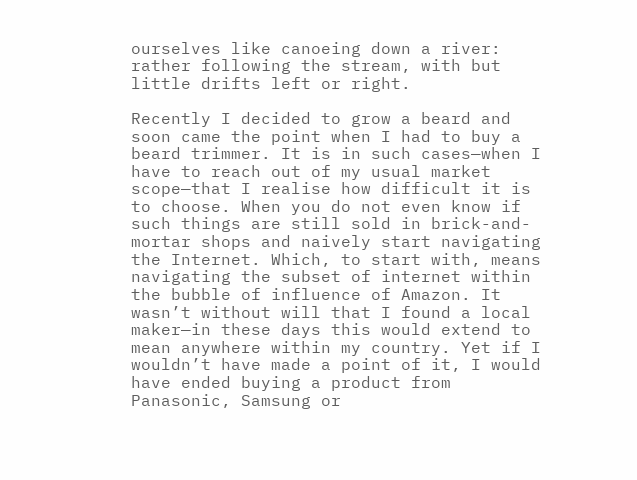ourselves like canoeing down a river: rather following the stream, with but little drifts left or right.

Recently I decided to grow a beard and soon came the point when I had to buy a beard trimmer. It is in such cases—when I have to reach out of my usual market scope—that I realise how difficult it is to choose. When you do not even know if such things are still sold in brick-and-mortar shops and naively start navigating the Internet. Which, to start with, means navigating the subset of internet within the bubble of influence of Amazon. It wasn’t without will that I found a local maker—in these days this would extend to mean anywhere within my country. Yet if I wouldn’t have made a point of it, I would have ended buying a product from Panasonic, Samsung or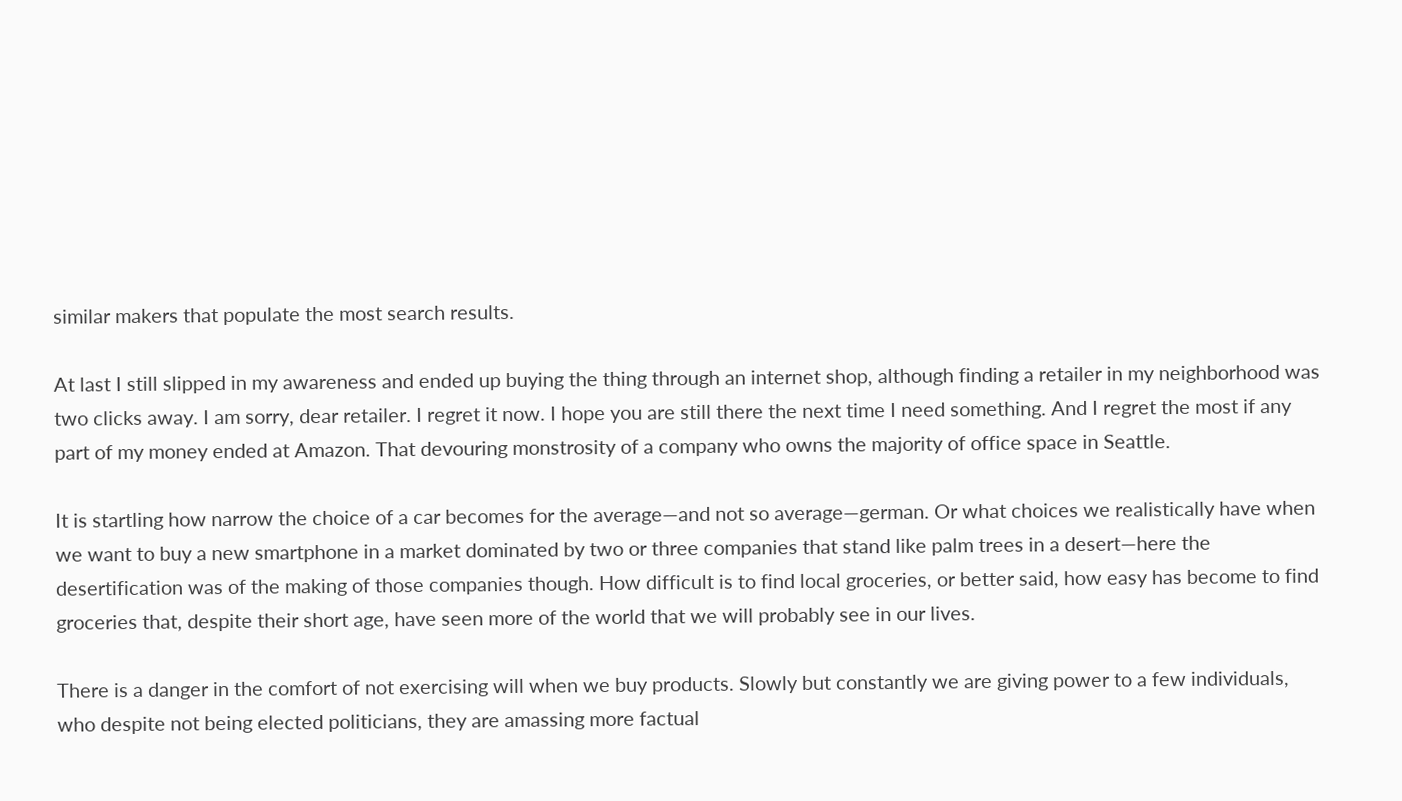similar makers that populate the most search results.

At last I still slipped in my awareness and ended up buying the thing through an internet shop, although finding a retailer in my neighborhood was two clicks away. I am sorry, dear retailer. I regret it now. I hope you are still there the next time I need something. And I regret the most if any part of my money ended at Amazon. That devouring monstrosity of a company who owns the majority of office space in Seattle.

It is startling how narrow the choice of a car becomes for the average—and not so average—german. Or what choices we realistically have when we want to buy a new smartphone in a market dominated by two or three companies that stand like palm trees in a desert—here the desertification was of the making of those companies though. How difficult is to find local groceries, or better said, how easy has become to find groceries that, despite their short age, have seen more of the world that we will probably see in our lives.

There is a danger in the comfort of not exercising will when we buy products. Slowly but constantly we are giving power to a few individuals, who despite not being elected politicians, they are amassing more factual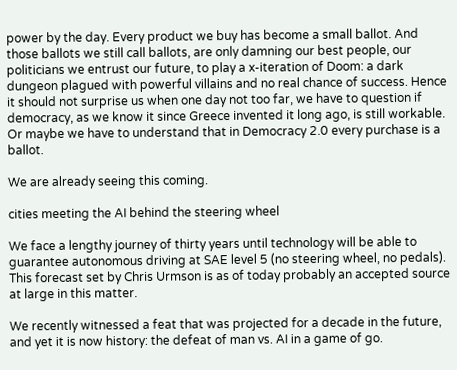power by the day. Every product we buy has become a small ballot. And those ballots we still call ballots, are only damning our best people, our politicians we entrust our future, to play a x-iteration of Doom: a dark dungeon plagued with powerful villains and no real chance of success. Hence it should not surprise us when one day not too far, we have to question if democracy, as we know it since Greece invented it long ago, is still workable. Or maybe we have to understand that in Democracy 2.0 every purchase is a ballot.

We are already seeing this coming.

cities meeting the AI behind the steering wheel

We face a lengthy journey of thirty years until technology will be able to guarantee autonomous driving at SAE level 5 (no steering wheel, no pedals). This forecast set by Chris Urmson is as of today probably an accepted source at large in this matter.

We recently witnessed a feat that was projected for a decade in the future, and yet it is now history: the defeat of man vs. AI in a game of go.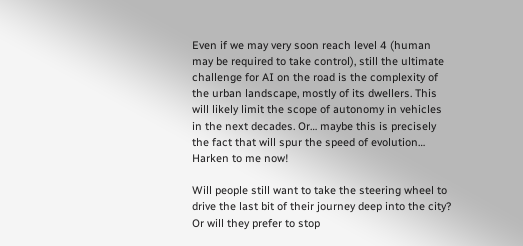Even if we may very soon reach level 4 (human may be required to take control), still the ultimate challenge for AI on the road is the complexity of the urban landscape, mostly of its dwellers. This will likely limit the scope of autonomy in vehicles in the next decades. Or… maybe this is precisely the fact that will spur the speed of evolution… Harken to me now!

Will people still want to take the steering wheel to drive the last bit of their journey deep into the city? Or will they prefer to stop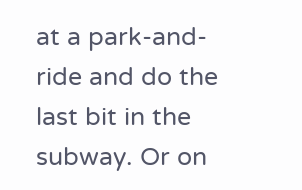at a park-and-ride and do the last bit in the subway. Or on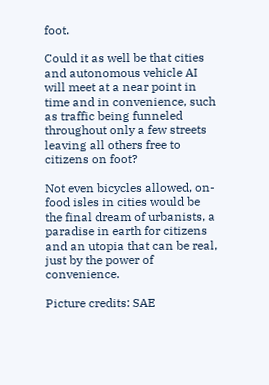foot.

Could it as well be that cities and autonomous vehicle AI will meet at a near point in time and in convenience, such as traffic being funneled throughout only a few streets leaving all others free to citizens on foot?

Not even bicycles allowed, on-food isles in cities would be the final dream of urbanists, a paradise in earth for citizens and an utopia that can be real, just by the power of convenience.

Picture credits: SAE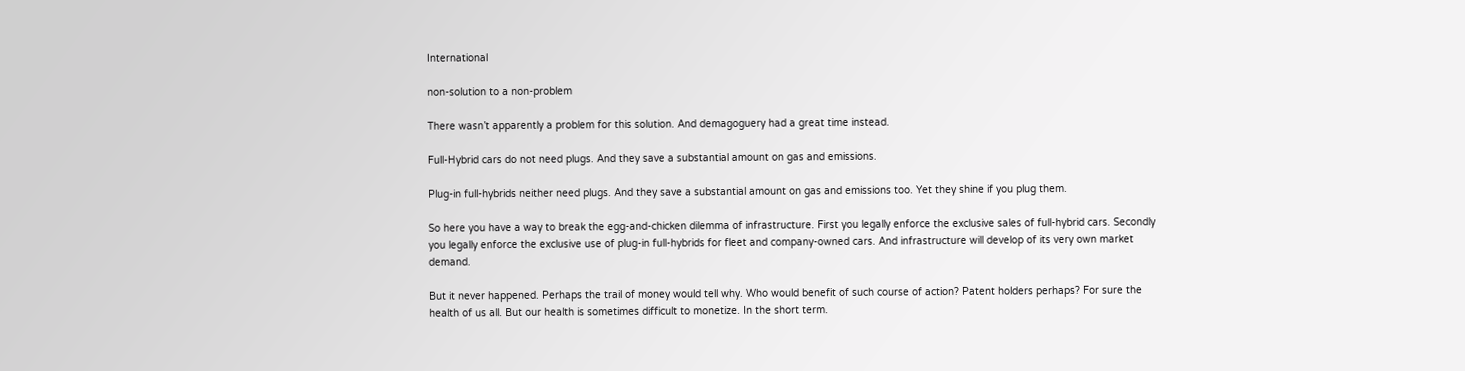International

non-solution to a non-problem

There wasn’t apparently a problem for this solution. And demagoguery had a great time instead.

Full-Hybrid cars do not need plugs. And they save a substantial amount on gas and emissions.

Plug-in full-hybrids neither need plugs. And they save a substantial amount on gas and emissions too. Yet they shine if you plug them.

So here you have a way to break the egg-and-chicken dilemma of infrastructure. First you legally enforce the exclusive sales of full-hybrid cars. Secondly you legally enforce the exclusive use of plug-in full-hybrids for fleet and company-owned cars. And infrastructure will develop of its very own market demand.

But it never happened. Perhaps the trail of money would tell why. Who would benefit of such course of action? Patent holders perhaps? For sure the health of us all. But our health is sometimes difficult to monetize. In the short term.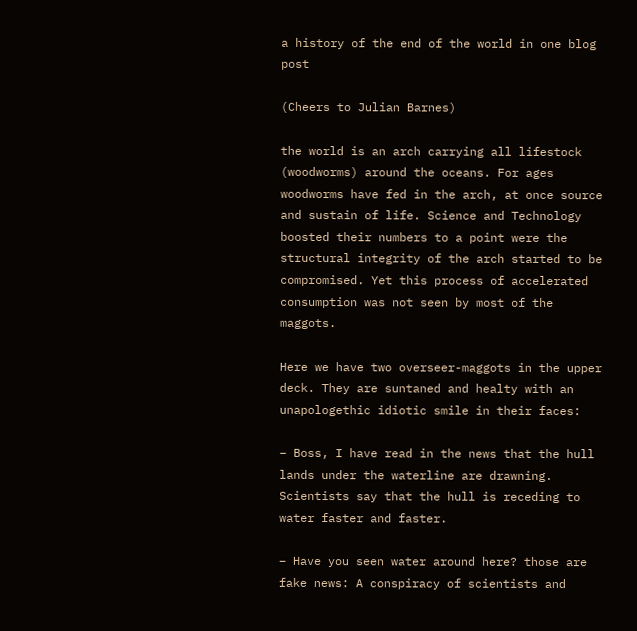a history of the end of the world in one blog post

(Cheers to Julian Barnes)

the world is an arch carrying all lifestock (woodworms) around the oceans. For ages woodworms have fed in the arch, at once source and sustain of life. Science and Technology boosted their numbers to a point were the structural integrity of the arch started to be compromised. Yet this process of accelerated consumption was not seen by most of the maggots.

Here we have two overseer-maggots in the upper deck. They are suntaned and healty with an unapologethic idiotic smile in their faces:

– Boss, I have read in the news that the hull lands under the waterline are drawning. Scientists say that the hull is receding to water faster and faster.

– Have you seen water around here? those are fake news: A conspiracy of scientists and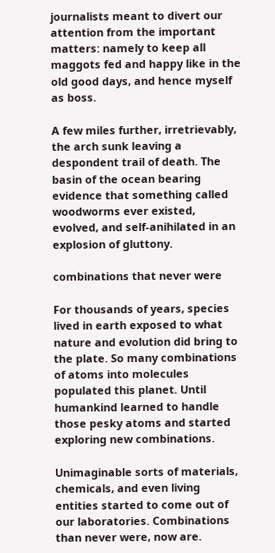journalists meant to divert our attention from the important matters: namely to keep all maggots fed and happy like in the old good days, and hence myself as boss.

A few miles further, irretrievably, the arch sunk leaving a despondent trail of death. The basin of the ocean bearing evidence that something called woodworms ever existed, evolved, and self-anihilated in an explosion of gluttony.

combinations that never were

For thousands of years, species lived in earth exposed to what nature and evolution did bring to the plate. So many combinations of atoms into molecules populated this planet. Until humankind learned to handle those pesky atoms and started exploring new combinations.

Unimaginable sorts of materials, chemicals, and even living entities started to come out of our laboratories. Combinations than never were, now are.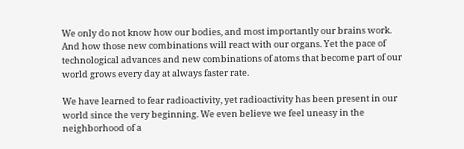We only do not know how our bodies, and most importantly our brains work. And how those new combinations will react with our organs. Yet the pace of technological advances and new combinations of atoms that become part of our world grows every day at always faster rate.

We have learned to fear radioactivity, yet radioactivity has been present in our world since the very beginning. We even believe we feel uneasy in the neighborhood of a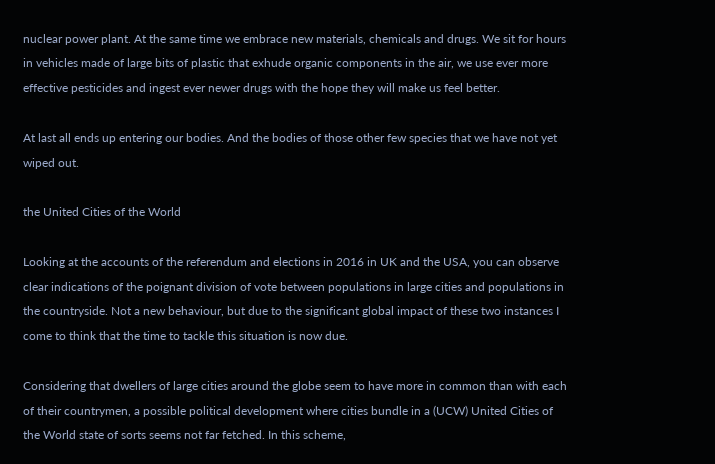nuclear power plant. At the same time we embrace new materials, chemicals and drugs. We sit for hours in vehicles made of large bits of plastic that exhude organic components in the air, we use ever more effective pesticides and ingest ever newer drugs with the hope they will make us feel better.

At last all ends up entering our bodies. And the bodies of those other few species that we have not yet wiped out.

the United Cities of the World

Looking at the accounts of the referendum and elections in 2016 in UK and the USA, you can observe clear indications of the poignant division of vote between populations in large cities and populations in the countryside. Not a new behaviour, but due to the significant global impact of these two instances I come to think that the time to tackle this situation is now due.

Considering that dwellers of large cities around the globe seem to have more in common than with each of their countrymen, a possible political development where cities bundle in a (UCW) United Cities of the World state of sorts seems not far fetched. In this scheme,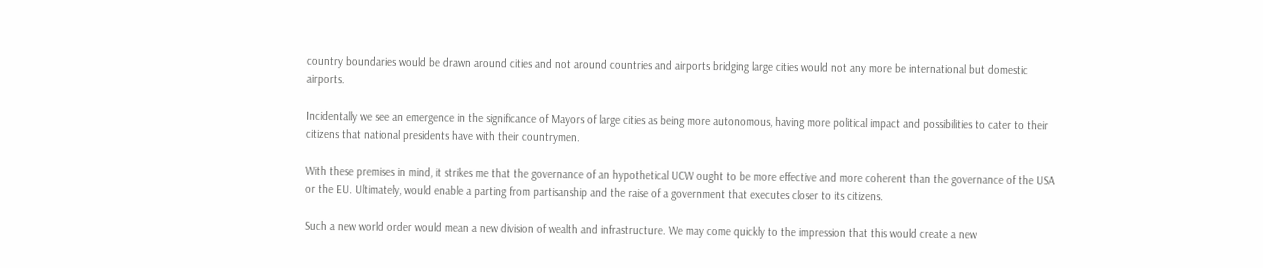country boundaries would be drawn around cities and not around countries and airports bridging large cities would not any more be international but domestic airports.

Incidentally we see an emergence in the significance of Mayors of large cities as being more autonomous, having more political impact and possibilities to cater to their citizens that national presidents have with their countrymen.

With these premises in mind, it strikes me that the governance of an hypothetical UCW ought to be more effective and more coherent than the governance of the USA or the EU. Ultimately, would enable a parting from partisanship and the raise of a government that executes closer to its citizens.

Such a new world order would mean a new division of wealth and infrastructure. We may come quickly to the impression that this would create a new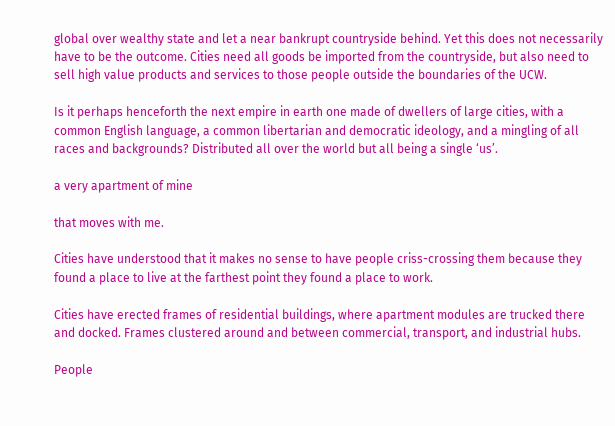global over wealthy state and let a near bankrupt countryside behind. Yet this does not necessarily have to be the outcome. Cities need all goods be imported from the countryside, but also need to sell high value products and services to those people outside the boundaries of the UCW.

Is it perhaps henceforth the next empire in earth one made of dwellers of large cities, with a common English language, a common libertarian and democratic ideology, and a mingling of all races and backgrounds? Distributed all over the world but all being a single ‘us’.

a very apartment of mine

that moves with me.

Cities have understood that it makes no sense to have people criss-crossing them because they found a place to live at the farthest point they found a place to work.

Cities have erected frames of residential buildings, where apartment modules are trucked there and docked. Frames clustered around and between commercial, transport, and industrial hubs.

People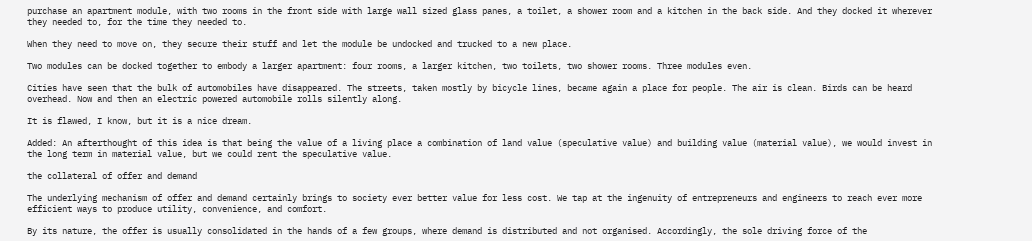purchase an apartment module, with two rooms in the front side with large wall sized glass panes, a toilet, a shower room and a kitchen in the back side. And they docked it wherever they needed to, for the time they needed to.

When they need to move on, they secure their stuff and let the module be undocked and trucked to a new place.

Two modules can be docked together to embody a larger apartment: four rooms, a larger kitchen, two toilets, two shower rooms. Three modules even.

Cities have seen that the bulk of automobiles have disappeared. The streets, taken mostly by bicycle lines, became again a place for people. The air is clean. Birds can be heard overhead. Now and then an electric powered automobile rolls silently along.

It is flawed, I know, but it is a nice dream.

Added: An afterthought of this idea is that being the value of a living place a combination of land value (speculative value) and building value (material value), we would invest in the long term in material value, but we could rent the speculative value.

the collateral of offer and demand

The underlying mechanism of offer and demand certainly brings to society ever better value for less cost. We tap at the ingenuity of entrepreneurs and engineers to reach ever more efficient ways to produce utility, convenience, and comfort.

By its nature, the offer is usually consolidated in the hands of a few groups, where demand is distributed and not organised. Accordingly, the sole driving force of the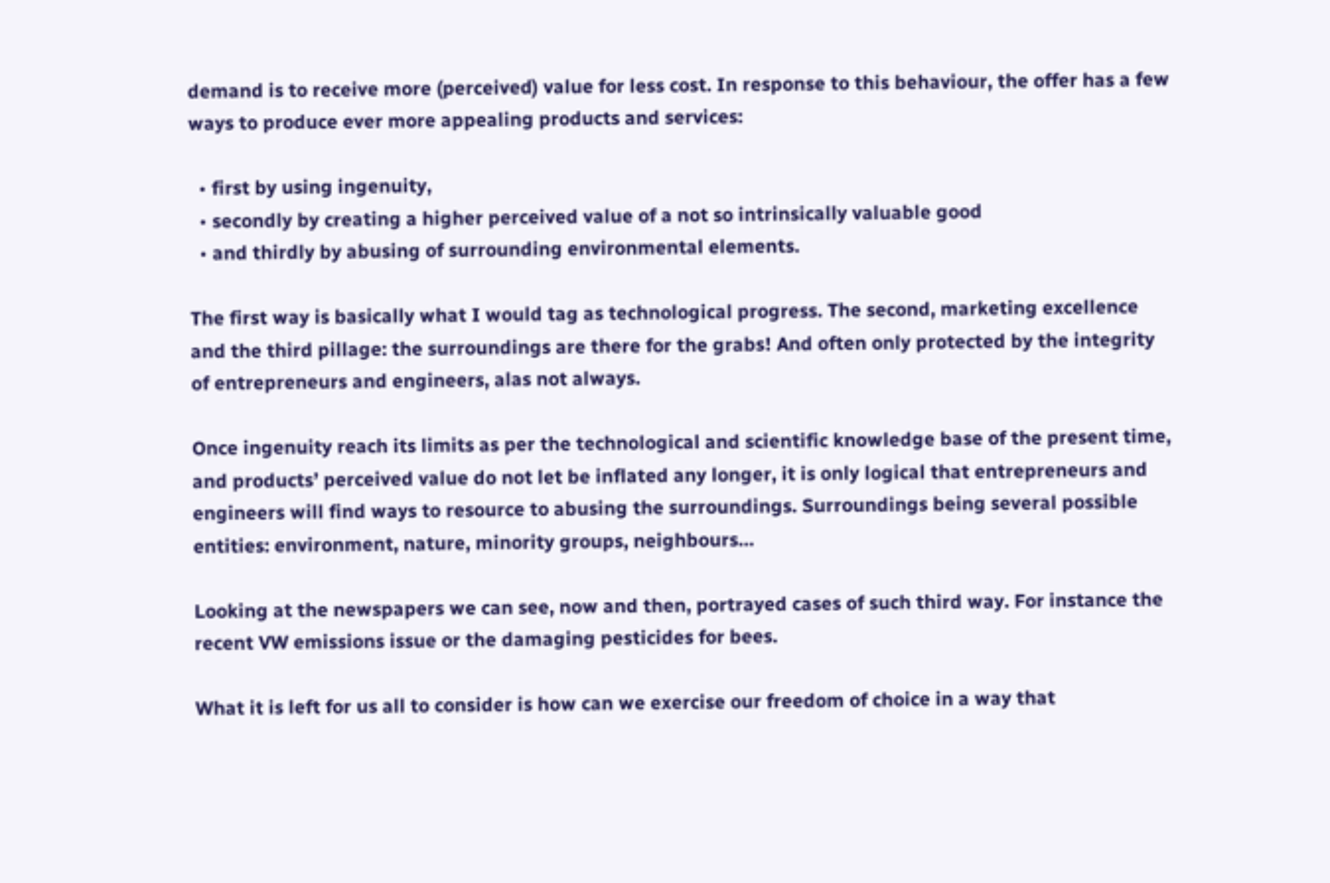demand is to receive more (perceived) value for less cost. In response to this behaviour, the offer has a few ways to produce ever more appealing products and services:

  • first by using ingenuity,
  • secondly by creating a higher perceived value of a not so intrinsically valuable good
  • and thirdly by abusing of surrounding environmental elements.

The first way is basically what I would tag as technological progress. The second, marketing excellence and the third pillage: the surroundings are there for the grabs! And often only protected by the integrity of entrepreneurs and engineers, alas not always.

Once ingenuity reach its limits as per the technological and scientific knowledge base of the present time, and products’ perceived value do not let be inflated any longer, it is only logical that entrepreneurs and engineers will find ways to resource to abusing the surroundings. Surroundings being several possible entities: environment, nature, minority groups, neighbours…

Looking at the newspapers we can see, now and then, portrayed cases of such third way. For instance the recent VW emissions issue or the damaging pesticides for bees.

What it is left for us all to consider is how can we exercise our freedom of choice in a way that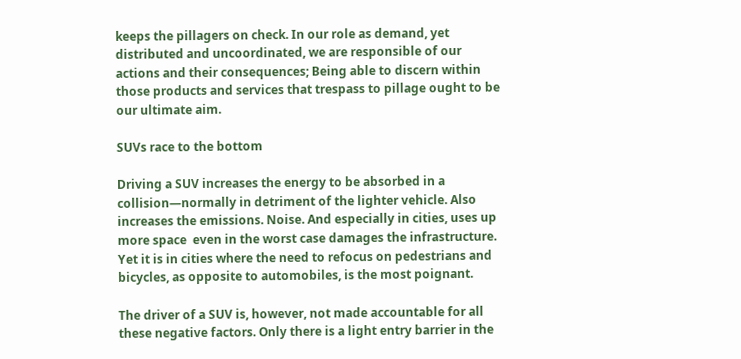keeps the pillagers on check. In our role as demand, yet distributed and uncoordinated, we are responsible of our actions and their consequences; Being able to discern within those products and services that trespass to pillage ought to be our ultimate aim.

SUVs race to the bottom

Driving a SUV increases the energy to be absorbed in a collision—normally in detriment of the lighter vehicle. Also increases the emissions. Noise. And especially in cities, uses up more space  even in the worst case damages the infrastructure. Yet it is in cities where the need to refocus on pedestrians and bicycles, as opposite to automobiles, is the most poignant.

The driver of a SUV is, however, not made accountable for all these negative factors. Only there is a light entry barrier in the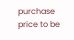purchase price to be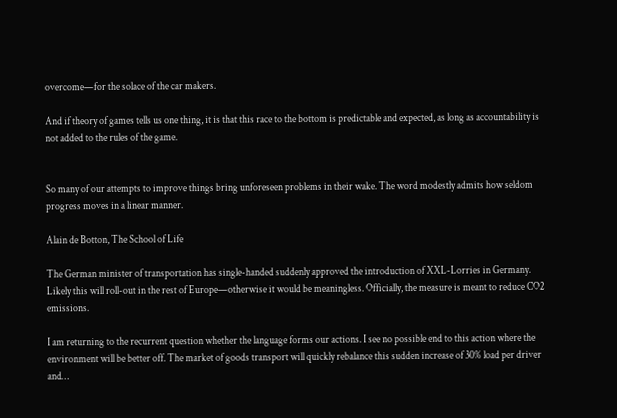overcome—for the solace of the car makers.

And if theory of games tells us one thing, it is that this race to the bottom is predictable and expected, as long as accountability is not added to the rules of the game.


So many of our attempts to improve things bring unforeseen problems in their wake. The word modestly admits how seldom progress moves in a linear manner.

Alain de Botton, The School of Life

The German minister of transportation has single-handed suddenly approved the introduction of XXL-Lorries in Germany. Likely this will roll-out in the rest of Europe—otherwise it would be meaningless. Officially, the measure is meant to reduce CO2 emissions.

I am returning to the recurrent question whether the language forms our actions. I see no possible end to this action where the environment will be better off. The market of goods transport will quickly rebalance this sudden increase of 30% load per driver and…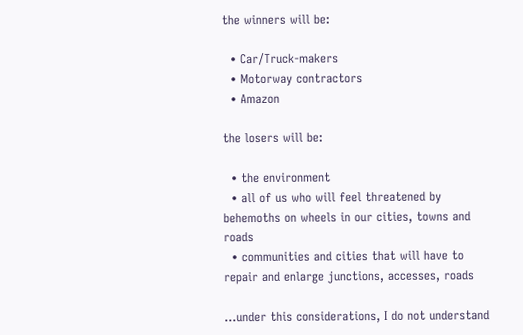the winners will be:

  • Car/Truck-makers
  • Motorway contractors
  • Amazon

the losers will be:

  • the environment
  • all of us who will feel threatened by behemoths on wheels in our cities, towns and roads
  • communities and cities that will have to repair and enlarge junctions, accesses, roads

…under this considerations, I do not understand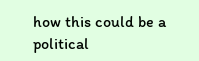how this could be a political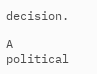decision.

A political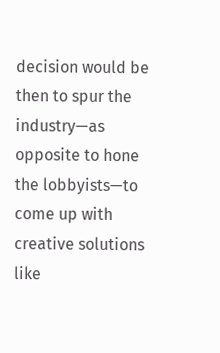decision would be then to spur the industry—as opposite to hone the lobbyists—to come up with creative solutions like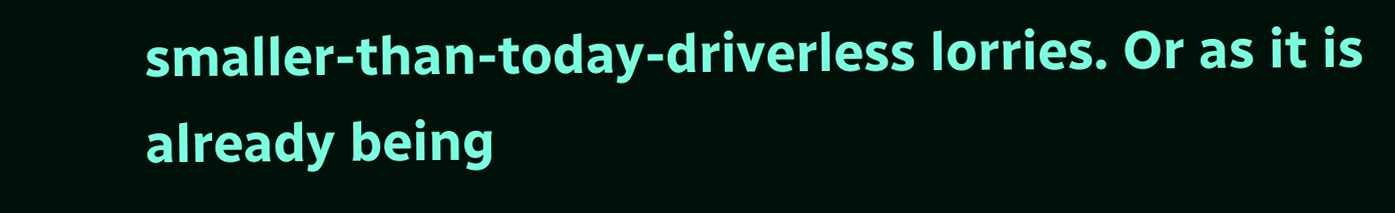smaller-than-today-driverless lorries. Or as it is already being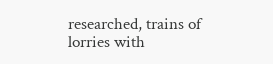researched, trains of lorries with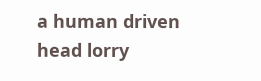a human driven head lorry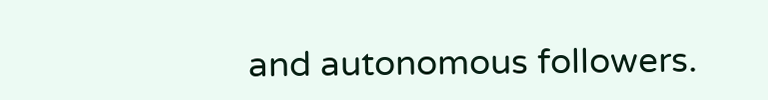and autonomous followers.